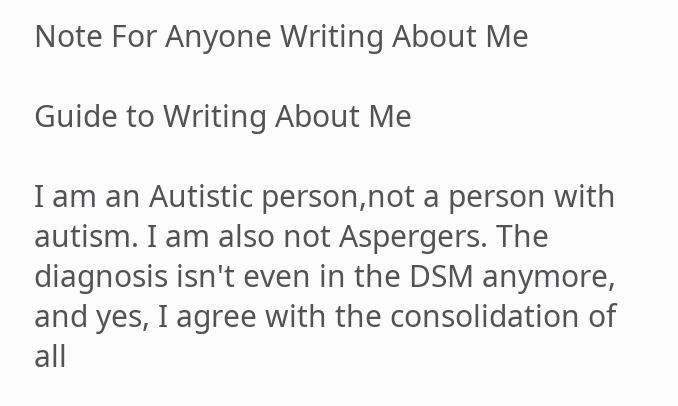Note For Anyone Writing About Me

Guide to Writing About Me

I am an Autistic person,not a person with autism. I am also not Aspergers. The diagnosis isn't even in the DSM anymore, and yes, I agree with the consolidation of all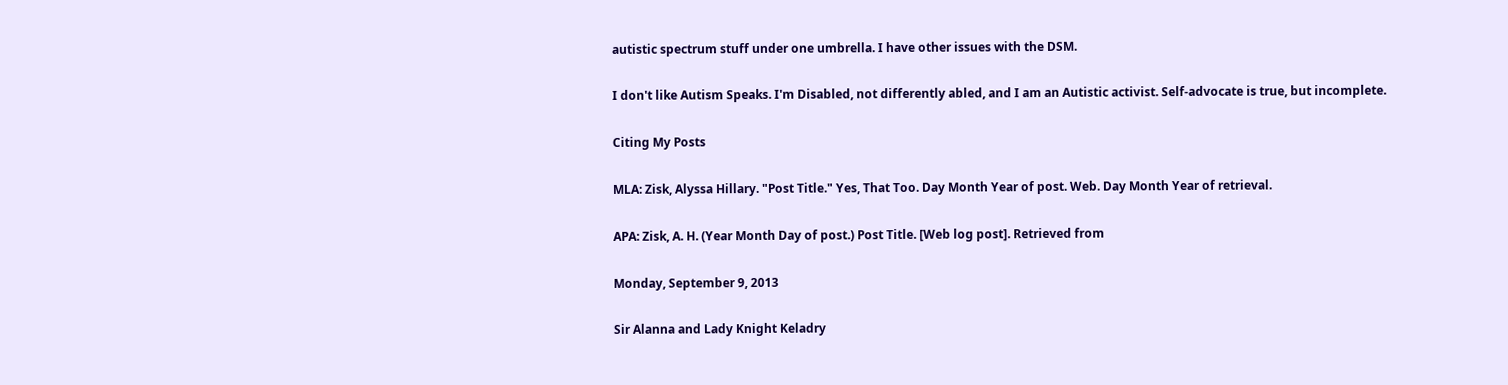autistic spectrum stuff under one umbrella. I have other issues with the DSM.

I don't like Autism Speaks. I'm Disabled, not differently abled, and I am an Autistic activist. Self-advocate is true, but incomplete.

Citing My Posts

MLA: Zisk, Alyssa Hillary. "Post Title." Yes, That Too. Day Month Year of post. Web. Day Month Year of retrieval.

APA: Zisk, A. H. (Year Month Day of post.) Post Title. [Web log post]. Retrieved from

Monday, September 9, 2013

Sir Alanna and Lady Knight Keladry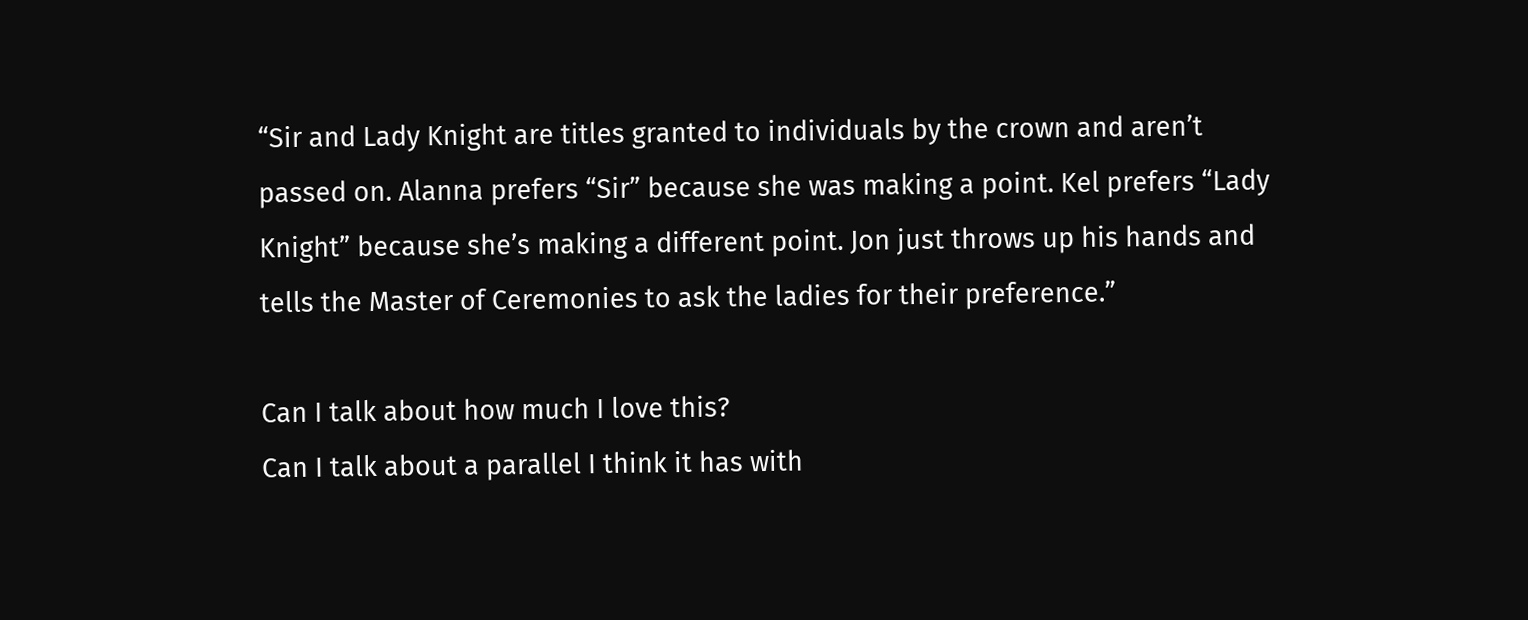“Sir and Lady Knight are titles granted to individuals by the crown and aren’t passed on. Alanna prefers “Sir” because she was making a point. Kel prefers “Lady Knight” because she’s making a different point. Jon just throws up his hands and tells the Master of Ceremonies to ask the ladies for their preference.”

Can I talk about how much I love this?
Can I talk about a parallel I think it has with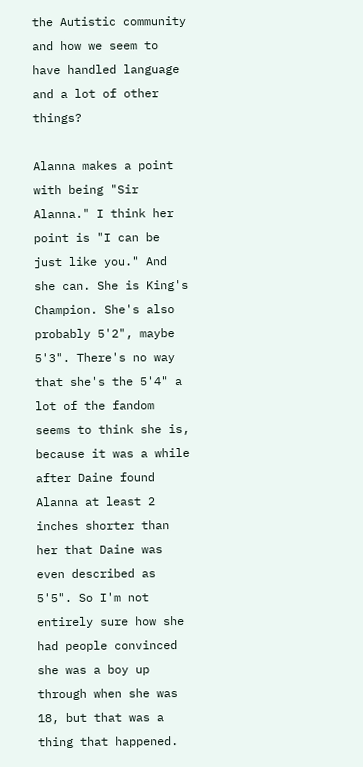the Autistic community and how we seem to have handled language and a lot of other things?

Alanna makes a point with being "Sir Alanna." I think her point is "I can be just like you." And she can. She is King's Champion. She's also probably 5'2", maybe 5'3". There's no way that she's the 5'4" a lot of the fandom seems to think she is, because it was a while after Daine found Alanna at least 2 inches shorter than her that Daine was even described as 5'5". So I'm not entirely sure how she had people convinced she was a boy up through when she was 18, but that was a thing that happened.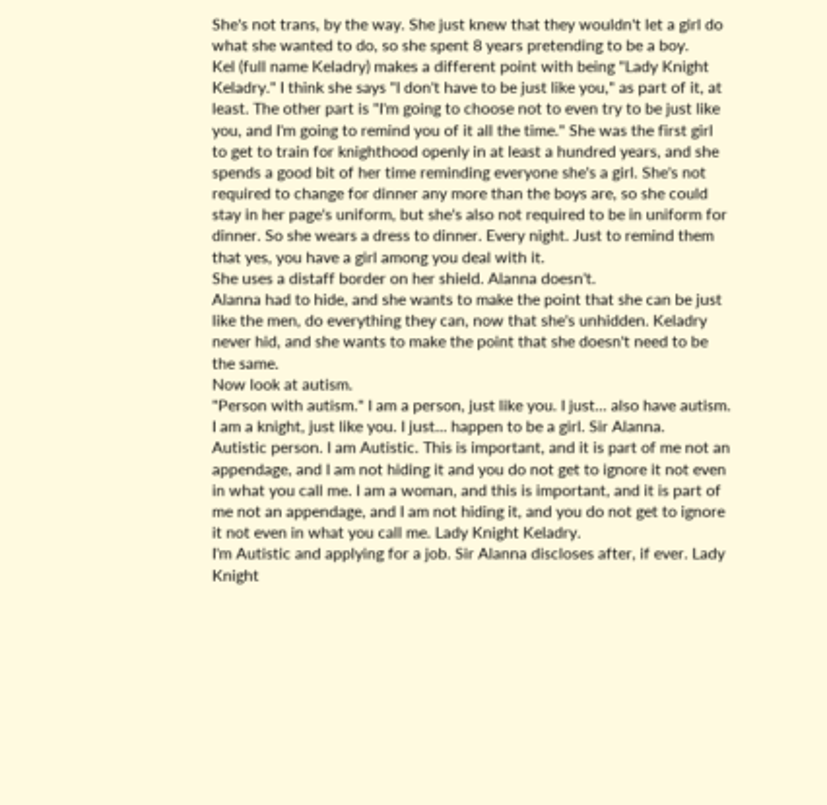She's not trans, by the way. She just knew that they wouldn't let a girl do what she wanted to do, so she spent 8 years pretending to be a boy.
Kel (full name Keladry) makes a different point with being "Lady Knight Keladry." I think she says "I don't have to be just like you," as part of it, at least. The other part is "I'm going to choose not to even try to be just like you, and I'm going to remind you of it all the time." She was the first girl to get to train for knighthood openly in at least a hundred years, and she spends a good bit of her time reminding everyone she's a girl. She's not required to change for dinner any more than the boys are, so she could stay in her page's uniform, but she's also not required to be in uniform for dinner. So she wears a dress to dinner. Every night. Just to remind them that yes, you have a girl among you deal with it.
She uses a distaff border on her shield. Alanna doesn't.
Alanna had to hide, and she wants to make the point that she can be just like the men, do everything they can, now that she's unhidden. Keladry never hid, and she wants to make the point that she doesn't need to be the same.
Now look at autism.
"Person with autism." I am a person, just like you. I just... also have autism. I am a knight, just like you. I just... happen to be a girl. Sir Alanna.
Autistic person. I am Autistic. This is important, and it is part of me not an appendage, and I am not hiding it and you do not get to ignore it not even in what you call me. I am a woman, and this is important, and it is part of me not an appendage, and I am not hiding it, and you do not get to ignore it not even in what you call me. Lady Knight Keladry.
I'm Autistic and applying for a job. Sir Alanna discloses after, if ever. Lady Knight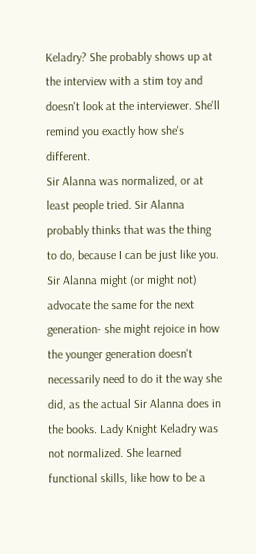Keladry? She probably shows up at the interview with a stim toy and doesn't look at the interviewer. She'll remind you exactly how she's different.
Sir Alanna was normalized, or at least people tried. Sir Alanna probably thinks that was the thing to do, because I can be just like you. Sir Alanna might (or might not) advocate the same for the next generation- she might rejoice in how the younger generation doesn't necessarily need to do it the way she did, as the actual Sir Alanna does in the books. Lady Knight Keladry was not normalized. She learned functional skills, like how to be a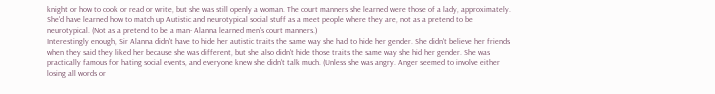knight or how to cook or read or write, but she was still openly a woman. The court manners she learned were those of a lady, approximately. She'd have learned how to match up Autistic and neurotypical social stuff as a meet people where they are, not as a pretend to be neurotypical. (Not as a pretend to be a man- Alanna learned men's court manners.)
Interestingly enough, Sir Alanna didn't have to hide her autistic traits the same way she had to hide her gender. She didn't believe her friends when they said they liked her because she was different, but she also didn't hide those traits the same way she hid her gender. She was practically famous for hating social events, and everyone knew she didn't talk much. (Unless she was angry. Anger seemed to involve either losing all words or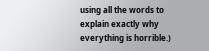using all the words to explain exactly why everything is horrible.)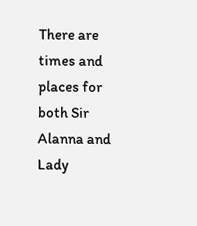There are times and places for both Sir Alanna and Lady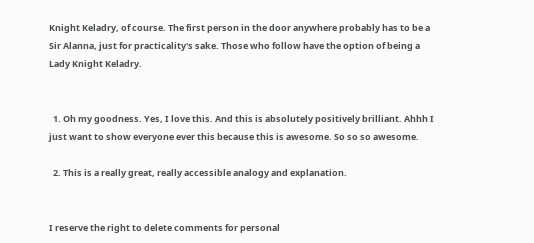Knight Keladry, of course. The first person in the door anywhere probably has to be a Sir Alanna, just for practicality's sake. Those who follow have the option of being a Lady Knight Keladry.


  1. Oh my goodness. Yes, I love this. And this is absolutely positively brilliant. Ahhh I just want to show everyone ever this because this is awesome. So so so awesome.

  2. This is a really great, really accessible analogy and explanation.


I reserve the right to delete comments for personal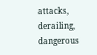attacks, derailing, dangerous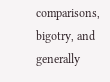comparisons, bigotry, and generally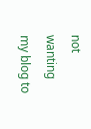not wanting my blog to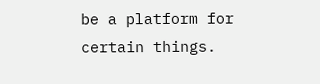be a platform for certain things.